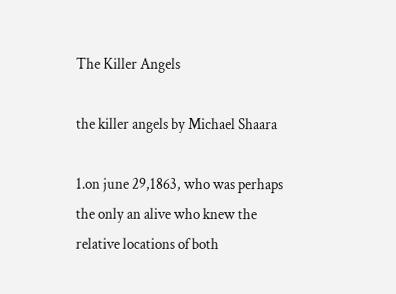The Killer Angels

the killer angels by Michael Shaara

1.on june 29,1863, who was perhaps the only an alive who knew the relative locations of both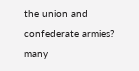the union and confederate armies? many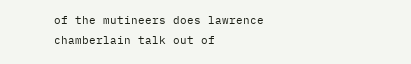of the mutineers does lawrence chamberlain talk out of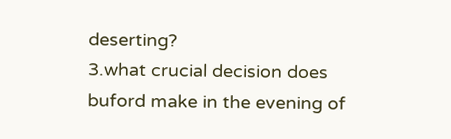deserting?
3.what crucial decision does buford make in the evening of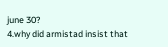june 30?
4.why did armistad insist that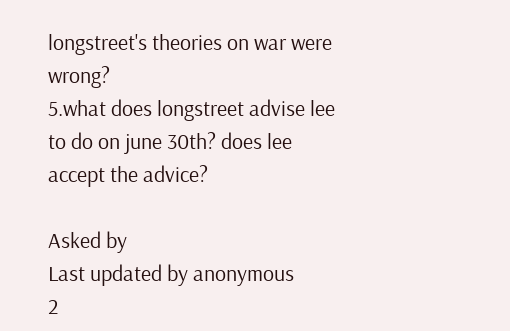longstreet's theories on war were wrong?
5.what does longstreet advise lee to do on june 30th? does lee accept the advice?

Asked by
Last updated by anonymous
2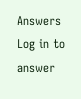Answers
Log in to answer